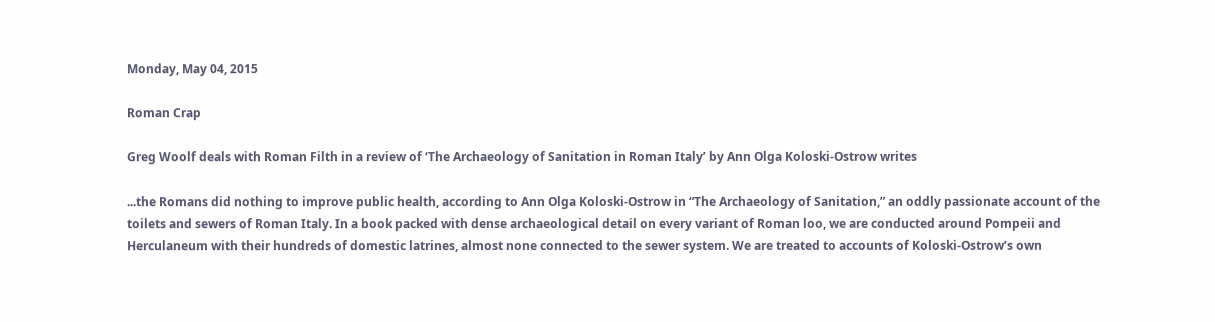Monday, May 04, 2015

Roman Crap

Greg Woolf deals with Roman Filth in a review of ‘The Archaeology of Sanitation in Roman Italy’ by Ann Olga Koloski-Ostrow writes

...the Romans did nothing to improve public health, according to Ann Olga Koloski-Ostrow in “The Archaeology of Sanitation,” an oddly passionate account of the toilets and sewers of Roman Italy. In a book packed with dense archaeological detail on every variant of Roman loo, we are conducted around Pompeii and Herculaneum with their hundreds of domestic latrines, almost none connected to the sewer system. We are treated to accounts of Koloski-Ostrow’s own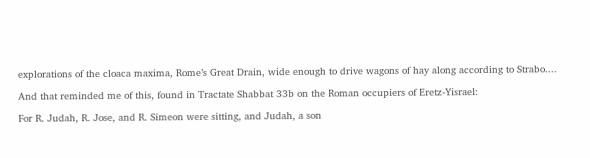explorations of the cloaca maxima, Rome’s Great Drain, wide enough to drive wagons of hay along according to Strabo....

And that reminded me of this, found in Tractate Shabbat 33b on the Roman occupiers of Eretz-Yisrael:

For R. Judah, R. Jose, and R. Simeon were sitting, and Judah, a son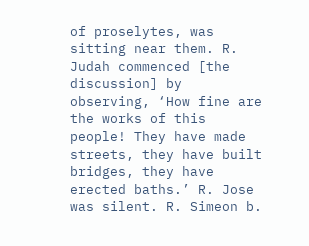of proselytes, was sitting near them. R. Judah commenced [the discussion] by observing, ‘How fine are the works of this people! They have made streets, they have built bridges, they have erected baths.’ R. Jose was silent. R. Simeon b.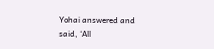Yohai answered and said, ‘All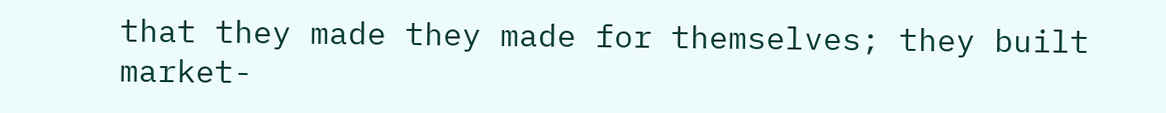that they made they made for themselves; they built market-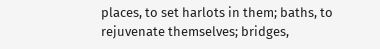places, to set harlots in them; baths, to rejuvenate themselves; bridges,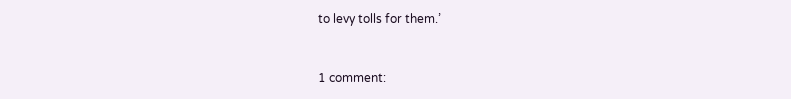to levy tolls for them.’


1 comment: